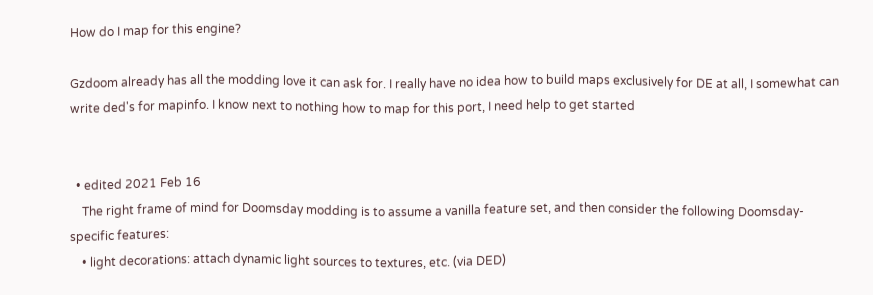How do I map for this engine?

Gzdoom already has all the modding love it can ask for. I really have no idea how to build maps exclusively for DE at all, I somewhat can write ded's for mapinfo. I know next to nothing how to map for this port, I need help to get started


  • edited 2021 Feb 16
    The right frame of mind for Doomsday modding is to assume a vanilla feature set, and then consider the following Doomsday-specific features:
    • light decorations: attach dynamic light sources to textures, etc. (via DED)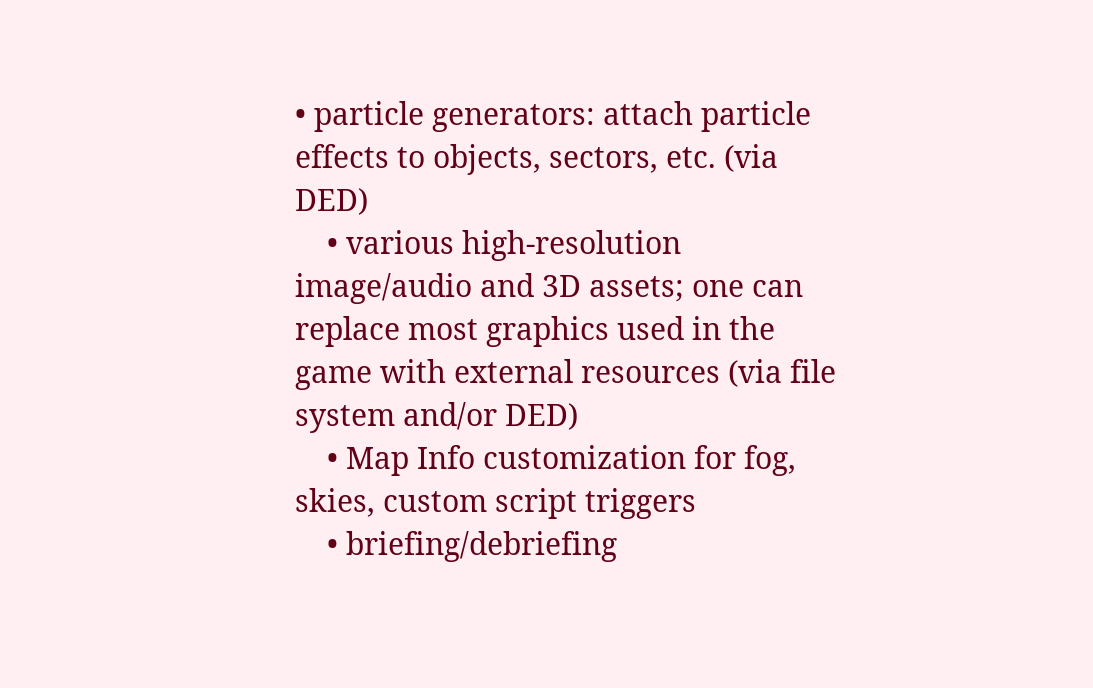• particle generators: attach particle effects to objects, sectors, etc. (via DED)
    • various high-resolution image/audio and 3D assets; one can replace most graphics used in the game with external resources (via file system and/or DED)
    • Map Info customization for fog, skies, custom script triggers
    • briefing/debriefing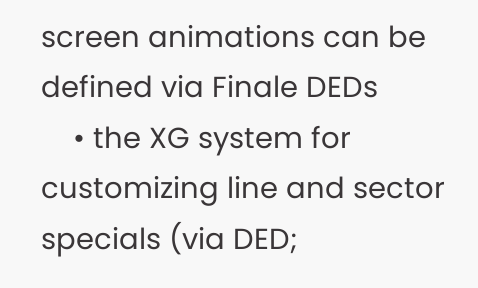screen animations can be defined via Finale DEDs
    • the XG system for customizing line and sector specials (via DED;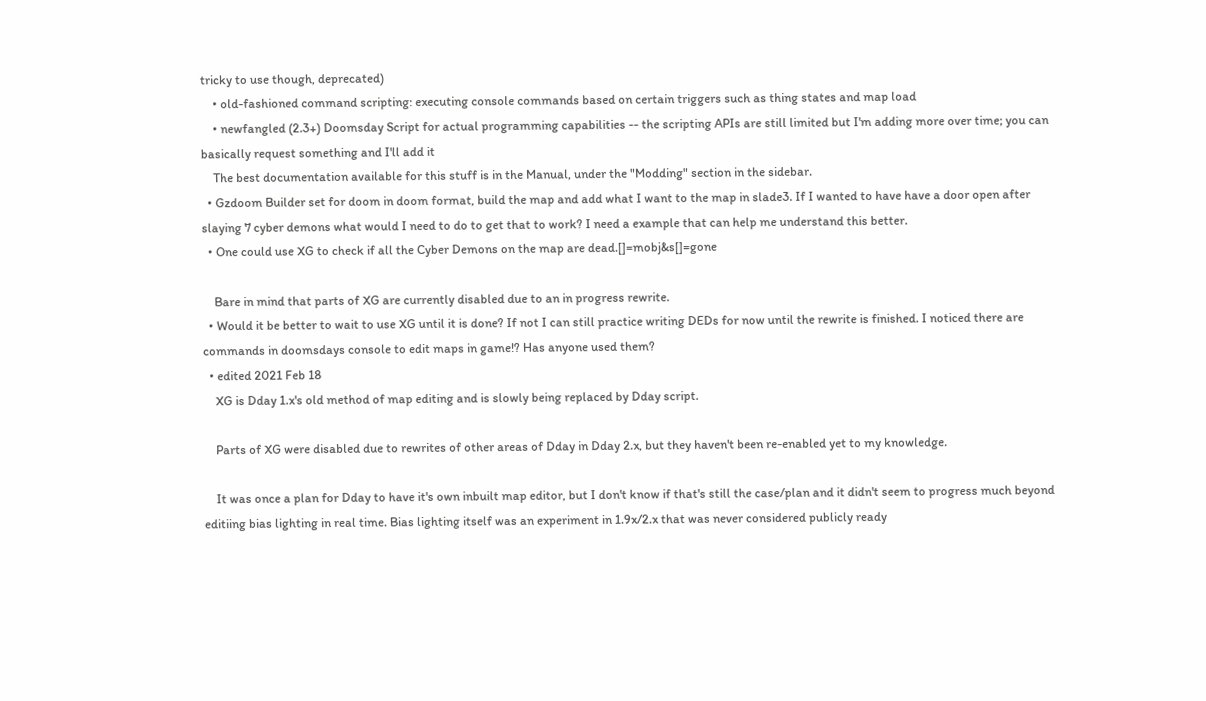tricky to use though, deprecated)
    • old-fashioned command scripting: executing console commands based on certain triggers such as thing states and map load
    • newfangled (2.3+) Doomsday Script for actual programming capabilities -- the scripting APIs are still limited but I'm adding more over time; you can basically request something and I'll add it
    The best documentation available for this stuff is in the Manual, under the "Modding" section in the sidebar.
  • Gzdoom Builder set for doom in doom format, build the map and add what I want to the map in slade3. If I wanted to have have a door open after slaying 7 cyber demons what would I need to do to get that to work? I need a example that can help me understand this better.
  • One could use XG to check if all the Cyber Demons on the map are dead.[]=mobj&s[]=gone

    Bare in mind that parts of XG are currently disabled due to an in progress rewrite.
  • Would it be better to wait to use XG until it is done? If not I can still practice writing DEDs for now until the rewrite is finished. I noticed there are commands in doomsdays console to edit maps in game!? Has anyone used them?
  • edited 2021 Feb 18
    XG is Dday 1.x's old method of map editing and is slowly being replaced by Dday script.

    Parts of XG were disabled due to rewrites of other areas of Dday in Dday 2.x, but they haven't been re-enabled yet to my knowledge.

    It was once a plan for Dday to have it's own inbuilt map editor, but I don't know if that's still the case/plan and it didn't seem to progress much beyond editiing bias lighting in real time. Bias lighting itself was an experiment in 1.9x/2.x that was never considered publicly ready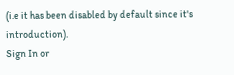(i.e it has been disabled by default since it's introduction).
Sign In or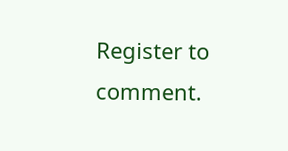Register to comment.